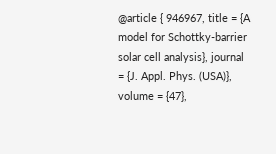@article { 946967, title = {A model for Schottky-barrier solar cell analysis}, journal = {J. Appl. Phys. (USA)}, volume = {47},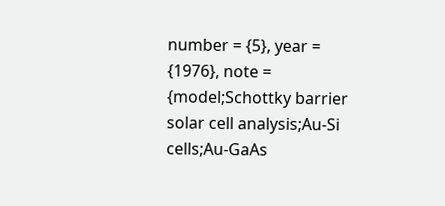number = {5}, year = {1976}, note = {model;Schottky barrier solar cell analysis;Au-Si cells;Au-GaAs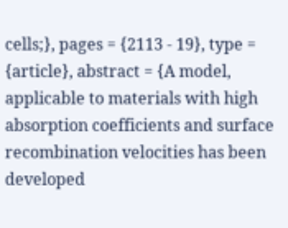cells;}, pages = {2113 - 19}, type = {article}, abstract = {A model, applicable to materials with high absorption coefficients and surface recombination velocities has been developed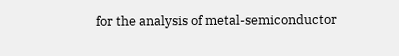for the analysis of metal-semiconductor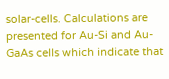solar-cells. Calculations are presented for Au-Si and Au-GaAs cells which indicate that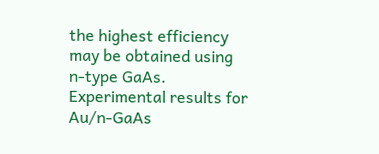the highest efficiency may be obtained using n-type GaAs. Experimental results for Au/n-GaAs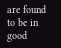are found to be in good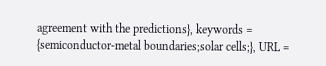agreement with the predictions}, keywords = {semiconductor-metal boundaries;solar cells;}, URL =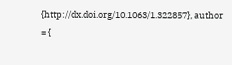{http://dx.doi.org/10.1063/1.322857}, author = {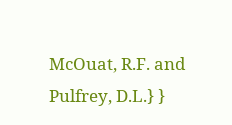McOuat, R.F. and Pulfrey, D.L.} }